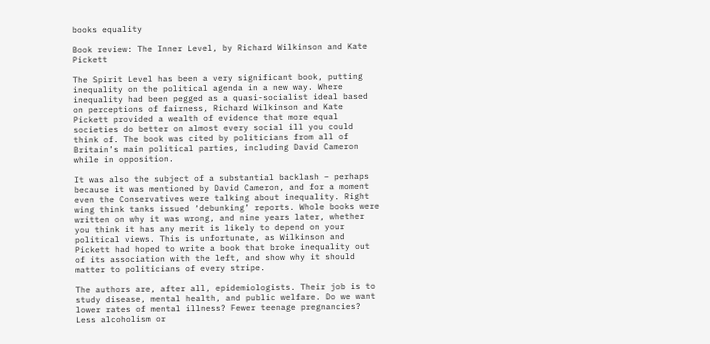books equality

Book review: The Inner Level, by Richard Wilkinson and Kate Pickett

The Spirit Level has been a very significant book, putting inequality on the political agenda in a new way. Where inequality had been pegged as a quasi-socialist ideal based on perceptions of fairness, Richard Wilkinson and Kate Pickett provided a wealth of evidence that more equal societies do better on almost every social ill you could think of. The book was cited by politicians from all of Britain’s main political parties, including David Cameron while in opposition.

It was also the subject of a substantial backlash – perhaps because it was mentioned by David Cameron, and for a moment even the Conservatives were talking about inequality. Right wing think tanks issued ‘debunking’ reports. Whole books were written on why it was wrong, and nine years later, whether you think it has any merit is likely to depend on your political views. This is unfortunate, as Wilkinson and Pickett had hoped to write a book that broke inequality out of its association with the left, and show why it should matter to politicians of every stripe.

The authors are, after all, epidemiologists. Their job is to study disease, mental health, and public welfare. Do we want lower rates of mental illness? Fewer teenage pregnancies? Less alcoholism or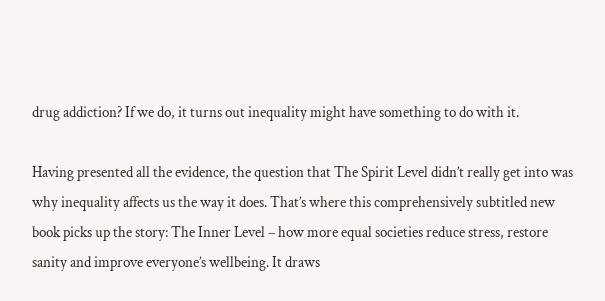drug addiction? If we do, it turns out inequality might have something to do with it.

Having presented all the evidence, the question that The Spirit Level didn’t really get into was why inequality affects us the way it does. That’s where this comprehensively subtitled new book picks up the story: The Inner Level – how more equal societies reduce stress, restore sanity and improve everyone’s wellbeing. It draws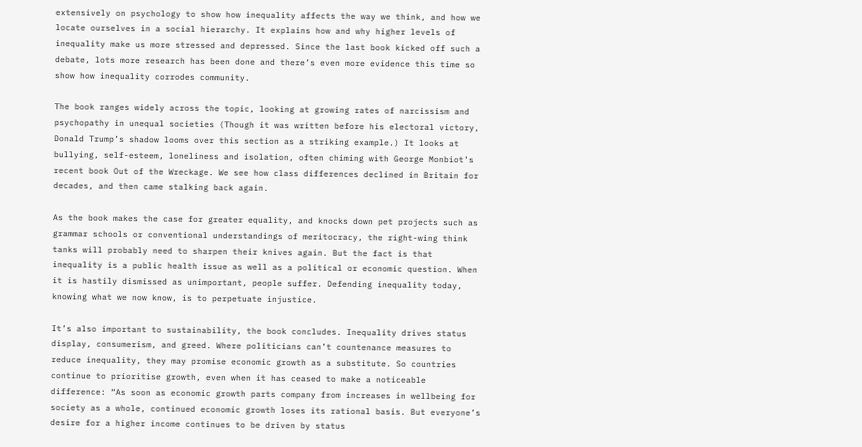extensively on psychology to show how inequality affects the way we think, and how we locate ourselves in a social hierarchy. It explains how and why higher levels of inequality make us more stressed and depressed. Since the last book kicked off such a debate, lots more research has been done and there’s even more evidence this time so show how inequality corrodes community.

The book ranges widely across the topic, looking at growing rates of narcissism and psychopathy in unequal societies (Though it was written before his electoral victory, Donald Trump’s shadow looms over this section as a striking example.) It looks at bullying, self-esteem, loneliness and isolation, often chiming with George Monbiot’s recent book Out of the Wreckage. We see how class differences declined in Britain for decades, and then came stalking back again.

As the book makes the case for greater equality, and knocks down pet projects such as grammar schools or conventional understandings of meritocracy, the right-wing think tanks will probably need to sharpen their knives again. But the fact is that inequality is a public health issue as well as a political or economic question. When it is hastily dismissed as unimportant, people suffer. Defending inequality today, knowing what we now know, is to perpetuate injustice.

It’s also important to sustainability, the book concludes. Inequality drives status display, consumerism, and greed. Where politicians can’t countenance measures to reduce inequality, they may promise economic growth as a substitute. So countries continue to prioritise growth, even when it has ceased to make a noticeable difference: “As soon as economic growth parts company from increases in wellbeing for society as a whole, continued economic growth loses its rational basis. But everyone’s desire for a higher income continues to be driven by status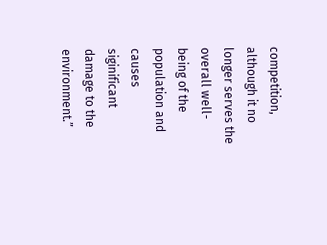competition, although it no longer serves the overall well-being of the population and causes siginificant damage to the environment.”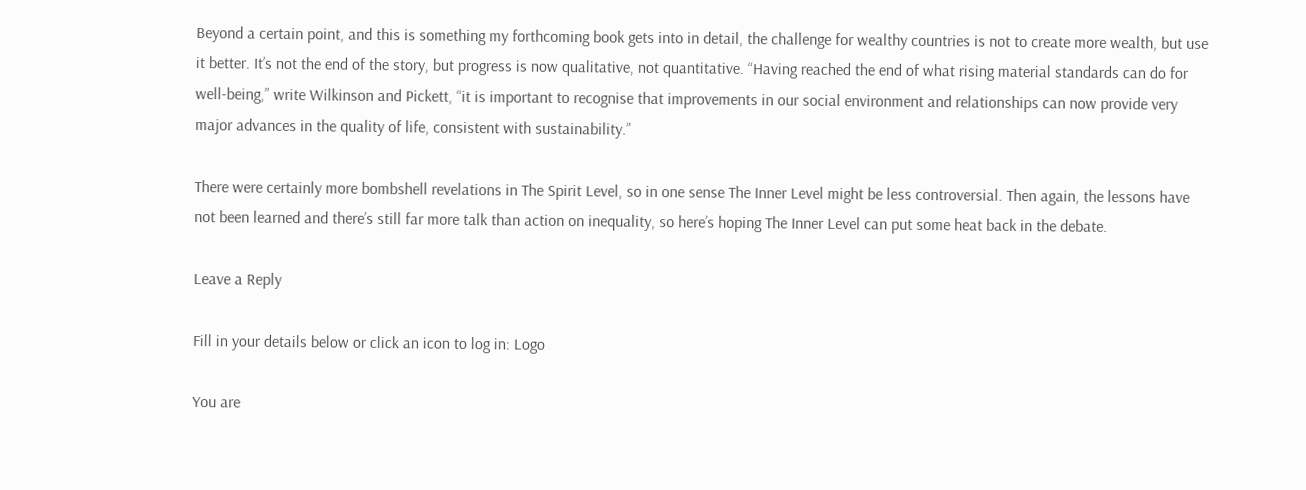Beyond a certain point, and this is something my forthcoming book gets into in detail, the challenge for wealthy countries is not to create more wealth, but use it better. It’s not the end of the story, but progress is now qualitative, not quantitative. “Having reached the end of what rising material standards can do for well-being,” write Wilkinson and Pickett, “it is important to recognise that improvements in our social environment and relationships can now provide very major advances in the quality of life, consistent with sustainability.”

There were certainly more bombshell revelations in The Spirit Level, so in one sense The Inner Level might be less controversial. Then again, the lessons have not been learned and there’s still far more talk than action on inequality, so here’s hoping The Inner Level can put some heat back in the debate.

Leave a Reply

Fill in your details below or click an icon to log in: Logo

You are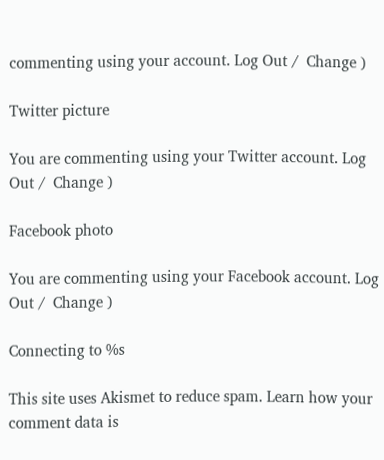commenting using your account. Log Out /  Change )

Twitter picture

You are commenting using your Twitter account. Log Out /  Change )

Facebook photo

You are commenting using your Facebook account. Log Out /  Change )

Connecting to %s

This site uses Akismet to reduce spam. Learn how your comment data is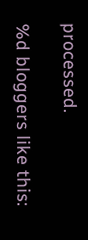processed.

%d bloggers like this: